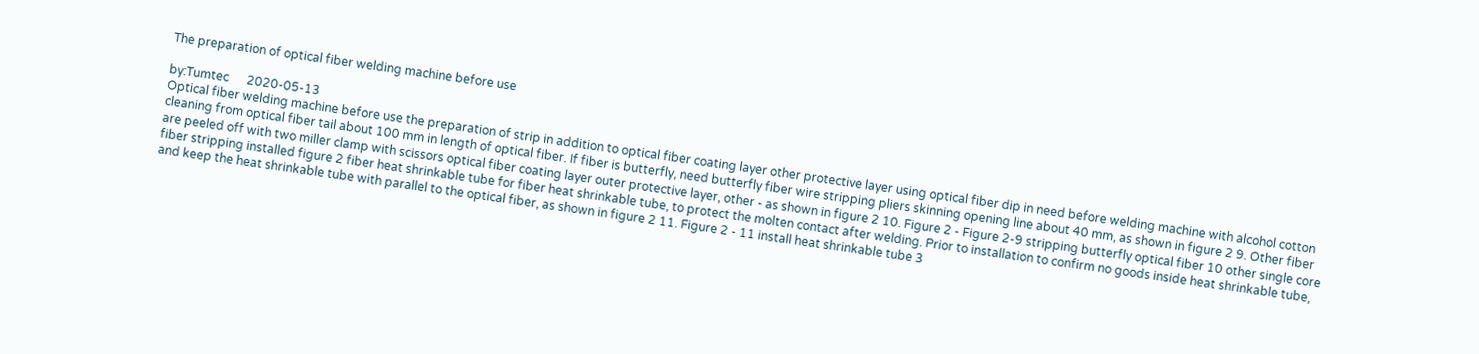The preparation of optical fiber welding machine before use

by:Tumtec      2020-05-13
Optical fiber welding machine before use the preparation of strip in addition to optical fiber coating layer other protective layer using optical fiber dip in need before welding machine with alcohol cotton cleaning from optical fiber tail about 100 mm in length of optical fiber. If fiber is butterfly, need butterfly fiber wire stripping pliers skinning opening line about 40 mm, as shown in figure 2 9. Other fiber are peeled off with two miller clamp with scissors optical fiber coating layer outer protective layer, other - as shown in figure 2 10. Figure 2 - Figure 2-9 stripping butterfly optical fiber 10 other single core fiber stripping installed figure 2 fiber heat shrinkable tube for fiber heat shrinkable tube, to protect the molten contact after welding. Prior to installation to confirm no goods inside heat shrinkable tube, and keep the heat shrinkable tube with parallel to the optical fiber, as shown in figure 2 11. Figure 2 - 11 install heat shrinkable tube 3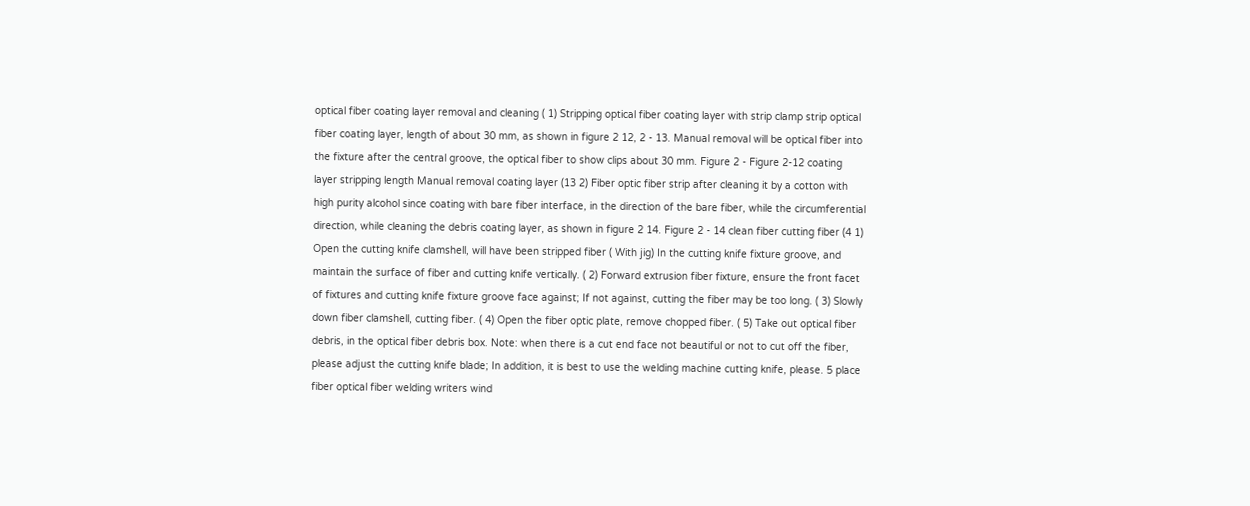optical fiber coating layer removal and cleaning ( 1) Stripping optical fiber coating layer with strip clamp strip optical fiber coating layer, length of about 30 mm, as shown in figure 2 12, 2 - 13. Manual removal will be optical fiber into the fixture after the central groove, the optical fiber to show clips about 30 mm. Figure 2 - Figure 2-12 coating layer stripping length Manual removal coating layer (13 2) Fiber optic fiber strip after cleaning it by a cotton with high purity alcohol since coating with bare fiber interface, in the direction of the bare fiber, while the circumferential direction, while cleaning the debris coating layer, as shown in figure 2 14. Figure 2 - 14 clean fiber cutting fiber (4 1) Open the cutting knife clamshell, will have been stripped fiber ( With jig) In the cutting knife fixture groove, and maintain the surface of fiber and cutting knife vertically. ( 2) Forward extrusion fiber fixture, ensure the front facet of fixtures and cutting knife fixture groove face against; If not against, cutting the fiber may be too long. ( 3) Slowly down fiber clamshell, cutting fiber. ( 4) Open the fiber optic plate, remove chopped fiber. ( 5) Take out optical fiber debris, in the optical fiber debris box. Note: when there is a cut end face not beautiful or not to cut off the fiber, please adjust the cutting knife blade; In addition, it is best to use the welding machine cutting knife, please. 5 place fiber optical fiber welding writers wind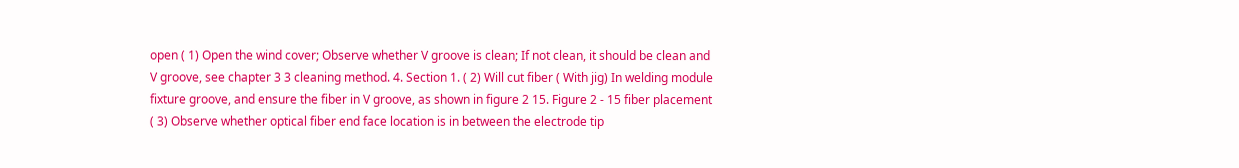open ( 1) Open the wind cover; Observe whether V groove is clean; If not clean, it should be clean and V groove, see chapter 3 3 cleaning method. 4. Section 1. ( 2) Will cut fiber ( With jig) In welding module fixture groove, and ensure the fiber in V groove, as shown in figure 2 15. Figure 2 - 15 fiber placement ( 3) Observe whether optical fiber end face location is in between the electrode tip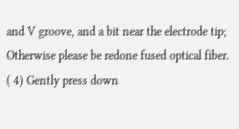and V groove, and a bit near the electrode tip; Otherwise please be redone fused optical fiber. ( 4) Gently press down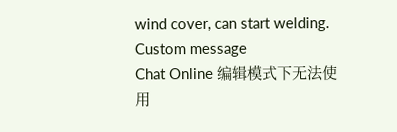wind cover, can start welding.
Custom message
Chat Online 编辑模式下无法使用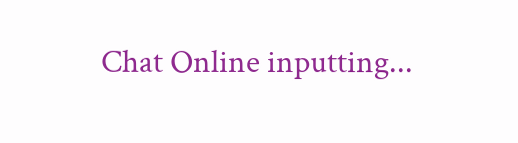Chat Online inputting...